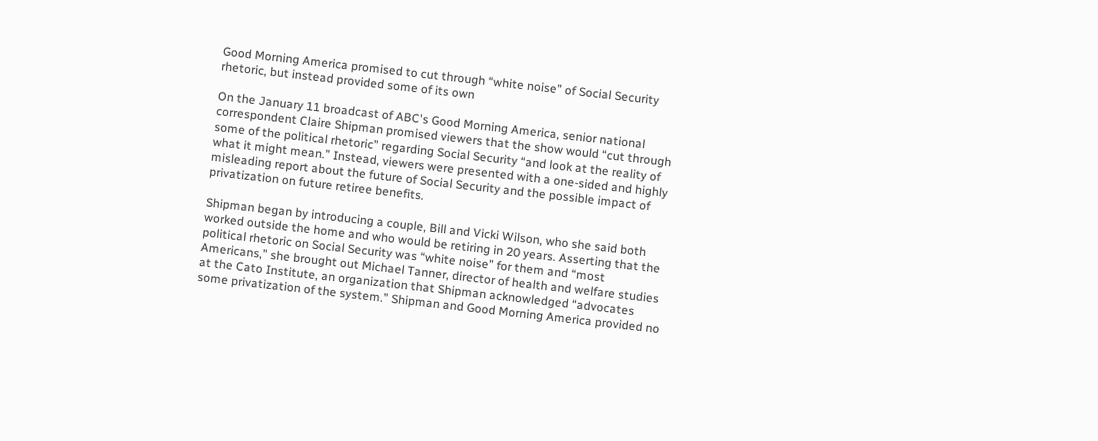Good Morning America promised to cut through “white noise” of Social Security rhetoric, but instead provided some of its own

On the January 11 broadcast of ABC's Good Morning America, senior national correspondent Claire Shipman promised viewers that the show would “cut through some of the political rhetoric” regarding Social Security “and look at the reality of what it might mean.” Instead, viewers were presented with a one-sided and highly misleading report about the future of Social Security and the possible impact of privatization on future retiree benefits.

Shipman began by introducing a couple, Bill and Vicki Wilson, who she said both worked outside the home and who would be retiring in 20 years. Asserting that the political rhetoric on Social Security was “white noise” for them and “most Americans,” she brought out Michael Tanner, director of health and welfare studies at the Cato Institute, an organization that Shipman acknowledged “advocates some privatization of the system.” Shipman and Good Morning America provided no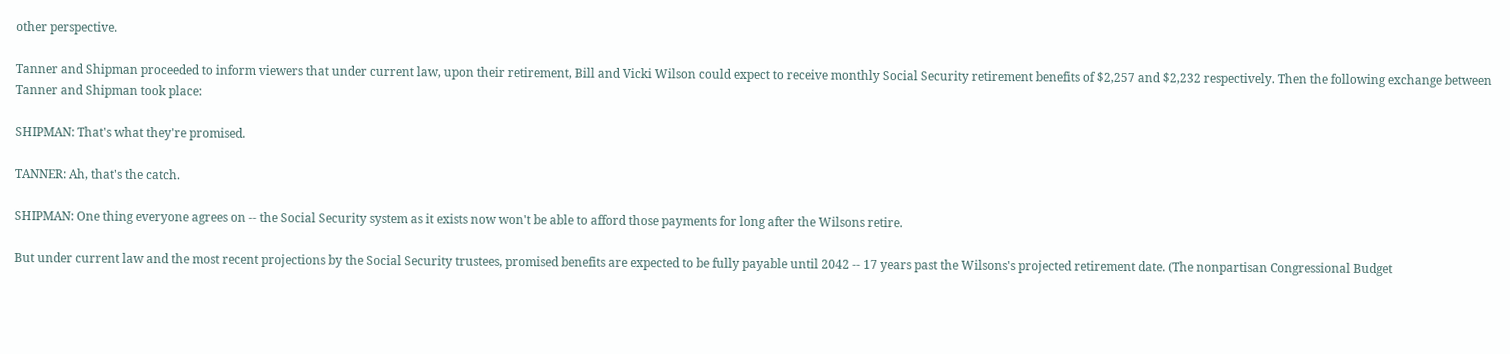other perspective.

Tanner and Shipman proceeded to inform viewers that under current law, upon their retirement, Bill and Vicki Wilson could expect to receive monthly Social Security retirement benefits of $2,257 and $2,232 respectively. Then the following exchange between Tanner and Shipman took place:

SHIPMAN: That's what they're promised.

TANNER: Ah, that's the catch.

SHIPMAN: One thing everyone agrees on -- the Social Security system as it exists now won't be able to afford those payments for long after the Wilsons retire.

But under current law and the most recent projections by the Social Security trustees, promised benefits are expected to be fully payable until 2042 -- 17 years past the Wilsons's projected retirement date. (The nonpartisan Congressional Budget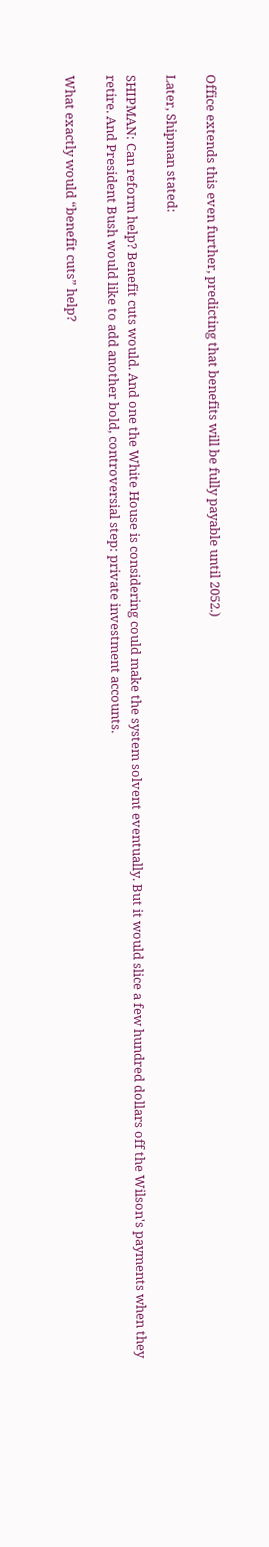Office extends this even further, predicting that benefits will be fully payable until 2052.)

Later, Shipman stated:

SHIPMAN: Can reform help? Benefit cuts would. And one the White House is considering could make the system solvent eventually. But it would slice a few hundred dollars off the Wilson's payments when they retire. And President Bush would like to add another bold, controversial step: private investment accounts.

What exactly would “benefit cuts” help?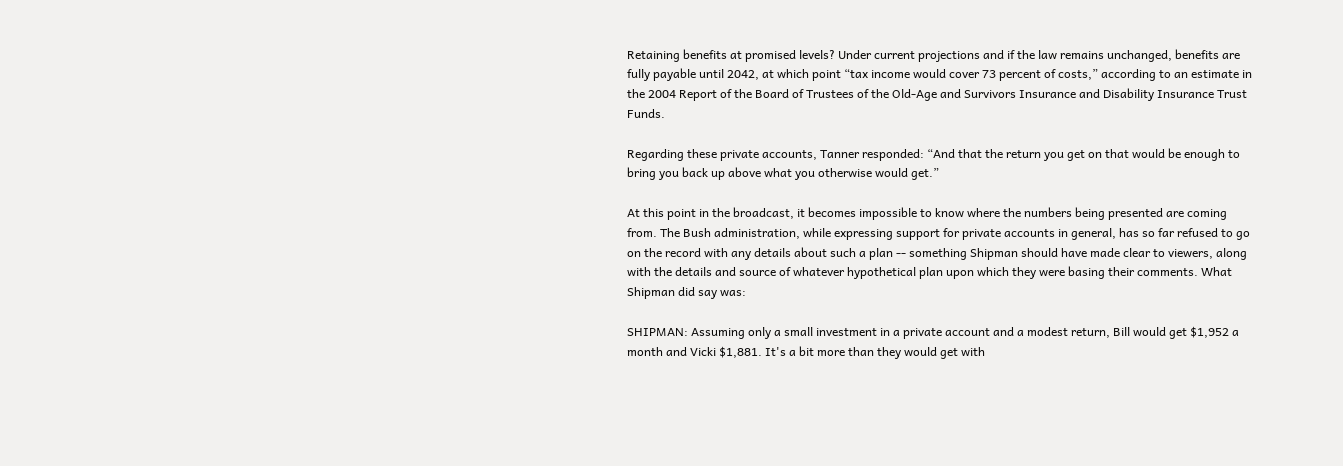Retaining benefits at promised levels? Under current projections and if the law remains unchanged, benefits are fully payable until 2042, at which point “tax income would cover 73 percent of costs,” according to an estimate in the 2004 Report of the Board of Trustees of the Old-Age and Survivors Insurance and Disability Insurance Trust Funds.

Regarding these private accounts, Tanner responded: “And that the return you get on that would be enough to bring you back up above what you otherwise would get.”

At this point in the broadcast, it becomes impossible to know where the numbers being presented are coming from. The Bush administration, while expressing support for private accounts in general, has so far refused to go on the record with any details about such a plan -- something Shipman should have made clear to viewers, along with the details and source of whatever hypothetical plan upon which they were basing their comments. What Shipman did say was:

SHIPMAN: Assuming only a small investment in a private account and a modest return, Bill would get $1,952 a month and Vicki $1,881. It's a bit more than they would get with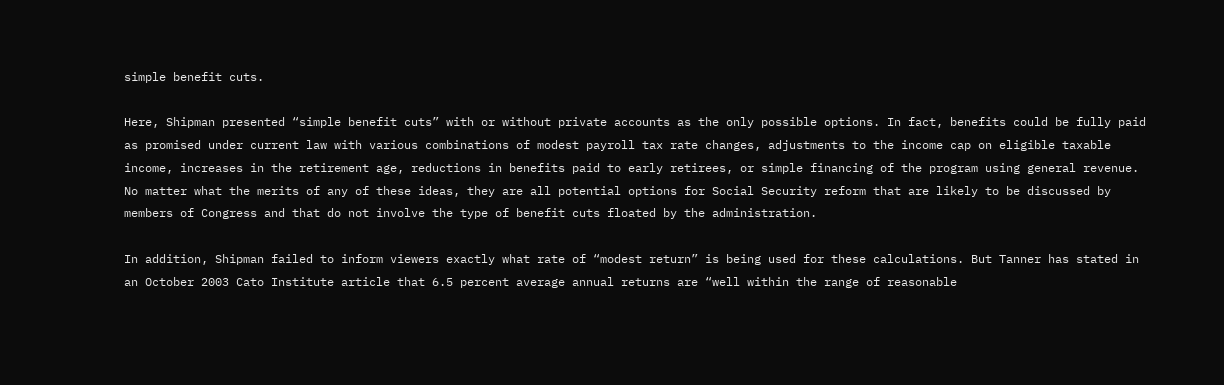simple benefit cuts.

Here, Shipman presented “simple benefit cuts” with or without private accounts as the only possible options. In fact, benefits could be fully paid as promised under current law with various combinations of modest payroll tax rate changes, adjustments to the income cap on eligible taxable income, increases in the retirement age, reductions in benefits paid to early retirees, or simple financing of the program using general revenue. No matter what the merits of any of these ideas, they are all potential options for Social Security reform that are likely to be discussed by members of Congress and that do not involve the type of benefit cuts floated by the administration.

In addition, Shipman failed to inform viewers exactly what rate of “modest return” is being used for these calculations. But Tanner has stated in an October 2003 Cato Institute article that 6.5 percent average annual returns are “well within the range of reasonable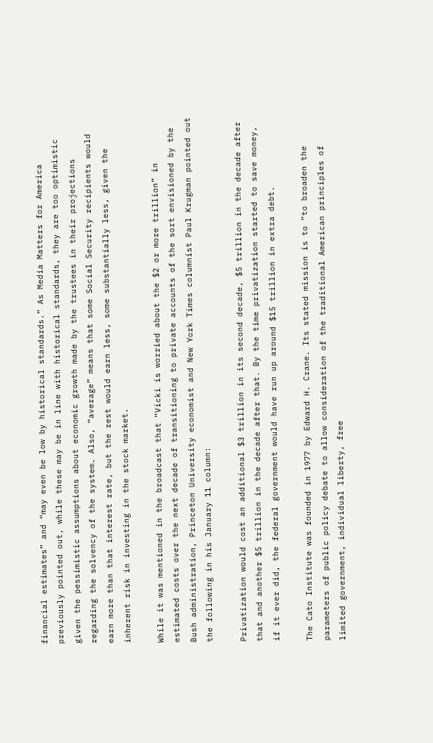financial estimates” and “may even be low by historical standards.” As Media Matters for America previously pointed out, while these may be in line with historical standards, they are too optimistic given the pessimistic assumptions about economic growth made by the trustees in their projections regarding the solvency of the system. Also, “average” means that some Social Security recipients would earn more than that interest rate, but the rest would earn less, some substantially less, given the inherent risk in investing in the stock market.

While it was mentioned in the broadcast that “Vicki is worried about the $2 or more trillion” in estimated costs over the next decade of transitioning to private accounts of the sort envisioned by the Bush administration, Princeton University economist and New York Times columnist Paul Krugman pointed out the following in his January 11 column:

Privatization would cost an additional $3 trillion in its second decade, $5 trillion in the decade after that and another $5 trillion in the decade after that. By the time privatization started to save money, if it ever did, the federal government would have run up around $15 trillion in extra debt.

The Cato Institute was founded in 1977 by Edward H. Crane. Its stated mission is to “to broaden the parameters of public policy debate to allow consideration of the traditional American principles of limited government, individual liberty, free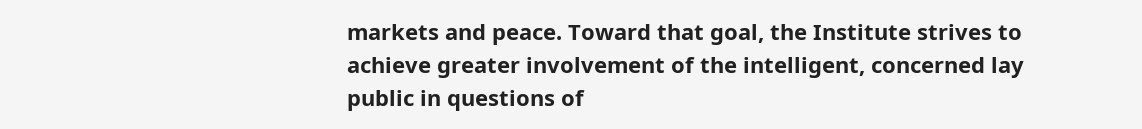markets and peace. Toward that goal, the Institute strives to achieve greater involvement of the intelligent, concerned lay public in questions of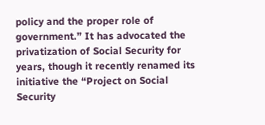policy and the proper role of government.” It has advocated the privatization of Social Security for years, though it recently renamed its initiative the “Project on Social Security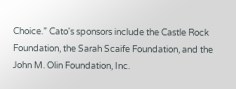Choice.” Cato's sponsors include the Castle Rock Foundation, the Sarah Scaife Foundation, and the John M. Olin Foundation, Inc.